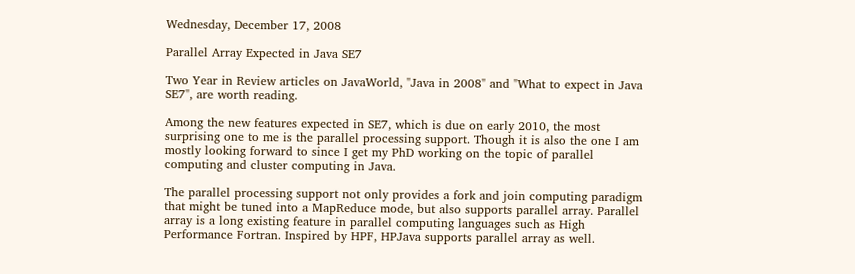Wednesday, December 17, 2008

Parallel Array Expected in Java SE7

Two Year in Review articles on JavaWorld, "Java in 2008" and "What to expect in Java SE7", are worth reading.

Among the new features expected in SE7, which is due on early 2010, the most surprising one to me is the parallel processing support. Though it is also the one I am mostly looking forward to since I get my PhD working on the topic of parallel computing and cluster computing in Java.

The parallel processing support not only provides a fork and join computing paradigm that might be tuned into a MapReduce mode, but also supports parallel array. Parallel array is a long existing feature in parallel computing languages such as High Performance Fortran. Inspired by HPF, HPJava supports parallel array as well.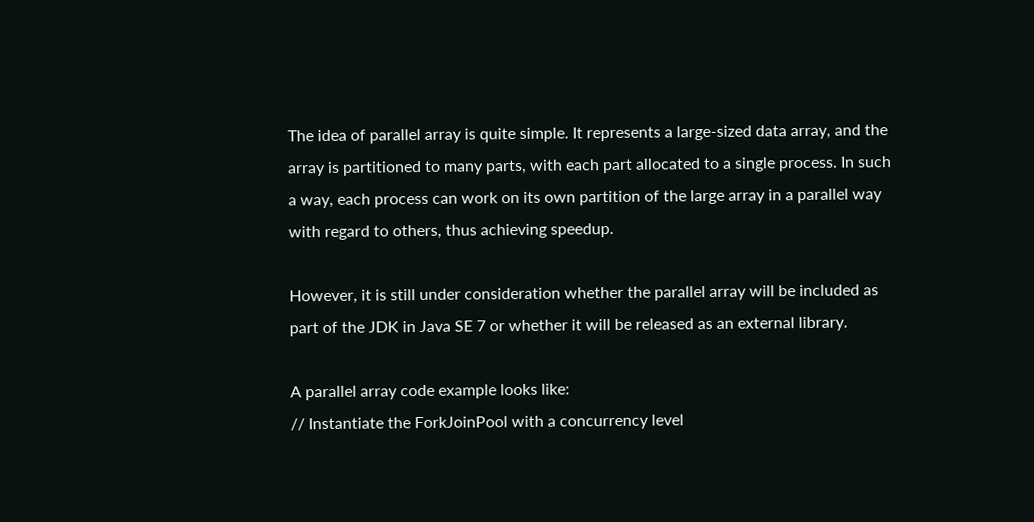The idea of parallel array is quite simple. It represents a large-sized data array, and the array is partitioned to many parts, with each part allocated to a single process. In such a way, each process can work on its own partition of the large array in a parallel way with regard to others, thus achieving speedup.

However, it is still under consideration whether the parallel array will be included as part of the JDK in Java SE 7 or whether it will be released as an external library.

A parallel array code example looks like:
// Instantiate the ForkJoinPool with a concurrency level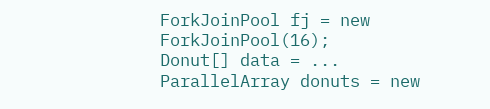ForkJoinPool fj = new ForkJoinPool(16);
Donut[] data = ...
ParallelArray donuts = new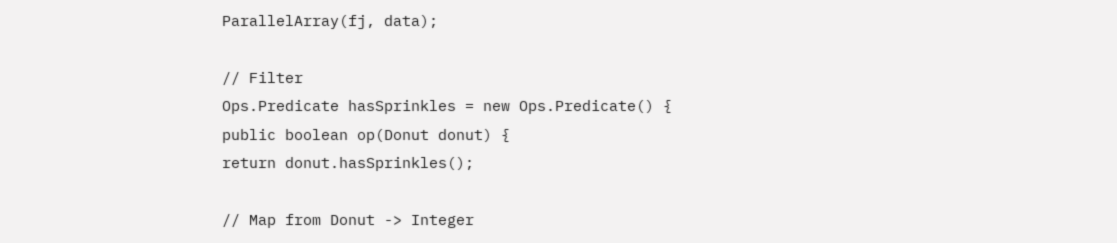ParallelArray(fj, data);

// Filter
Ops.Predicate hasSprinkles = new Ops.Predicate() {
public boolean op(Donut donut) {
return donut.hasSprinkles();

// Map from Donut -> Integer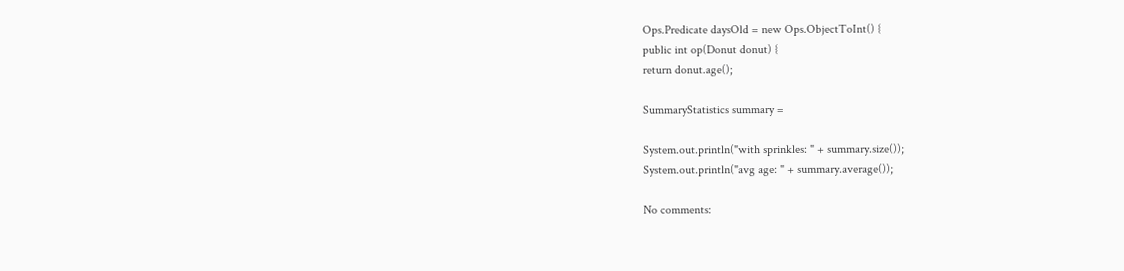Ops.Predicate daysOld = new Ops.ObjectToInt() {
public int op(Donut donut) {
return donut.age();

SummaryStatistics summary =

System.out.println("with sprinkles: " + summary.size());
System.out.println("avg age: " + summary.average());

No comments: